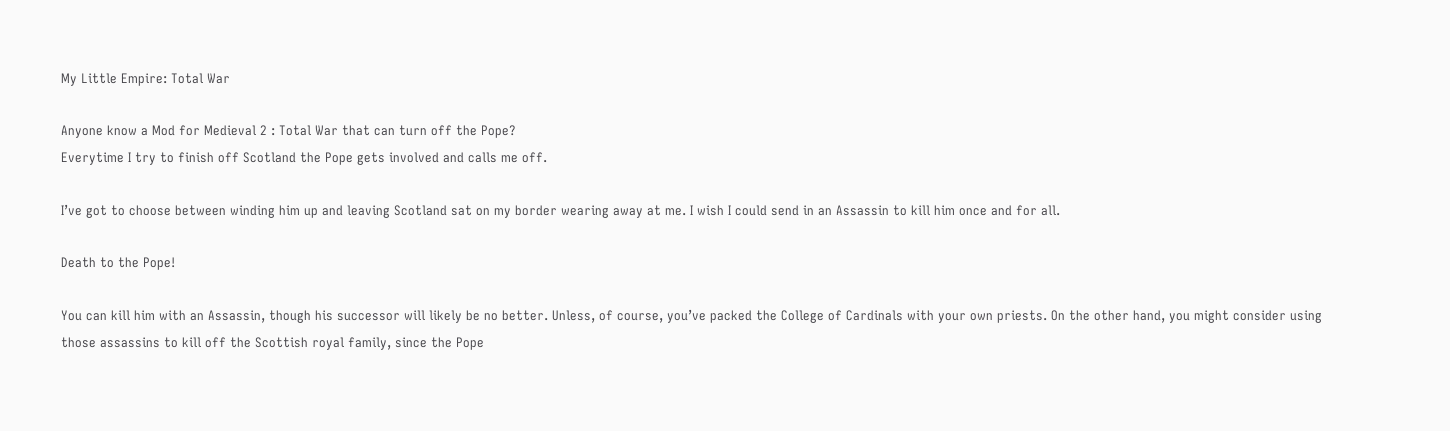My Little Empire: Total War

Anyone know a Mod for Medieval 2 : Total War that can turn off the Pope?
Everytime I try to finish off Scotland the Pope gets involved and calls me off.

I’ve got to choose between winding him up and leaving Scotland sat on my border wearing away at me. I wish I could send in an Assassin to kill him once and for all.

Death to the Pope!

You can kill him with an Assassin, though his successor will likely be no better. Unless, of course, you’ve packed the College of Cardinals with your own priests. On the other hand, you might consider using those assassins to kill off the Scottish royal family, since the Pope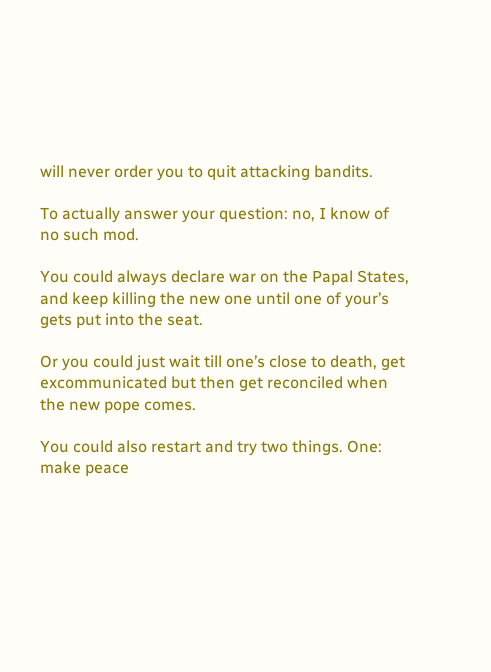will never order you to quit attacking bandits.

To actually answer your question: no, I know of no such mod.

You could always declare war on the Papal States, and keep killing the new one until one of your’s gets put into the seat.

Or you could just wait till one’s close to death, get excommunicated but then get reconciled when the new pope comes.

You could also restart and try two things. One: make peace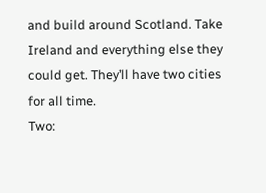and build around Scotland. Take Ireland and everything else they could get. They’ll have two cities for all time.
Two: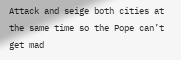Attack and seige both cities at the same time so the Pope can’t get mad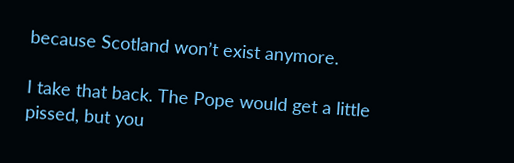because Scotland won’t exist anymore.

I take that back. The Pope would get a little pissed, but you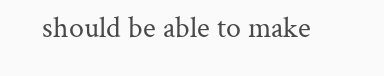should be able to make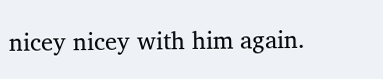nicey nicey with him again.